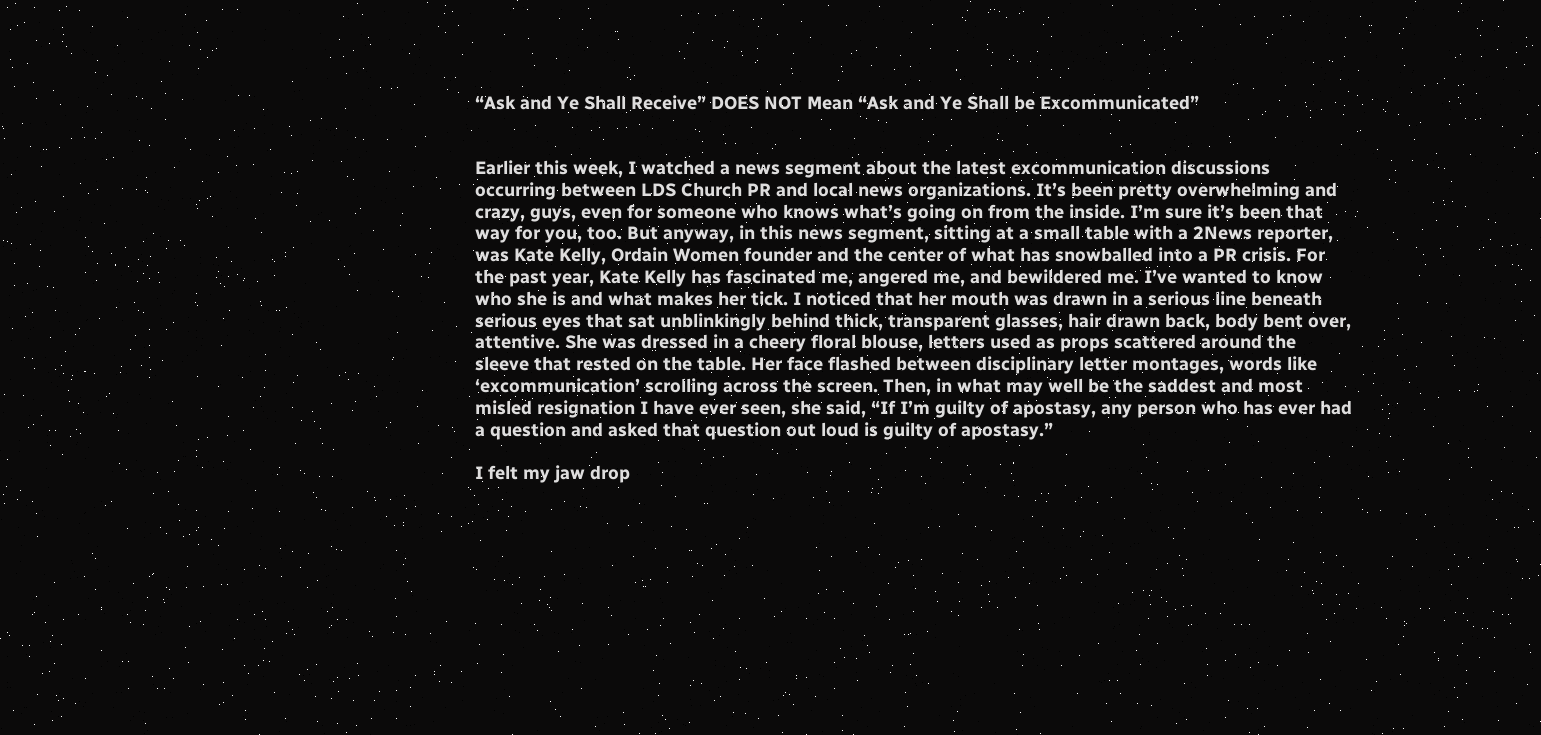“Ask and Ye Shall Receive” DOES NOT Mean “Ask and Ye Shall be Excommunicated”


Earlier this week, I watched a news segment about the latest excommunication discussions occurring between LDS Church PR and local news organizations. It’s been pretty overwhelming and crazy, guys, even for someone who knows what’s going on from the inside. I’m sure it’s been that way for you, too. But anyway, in this news segment, sitting at a small table with a 2News reporter, was Kate Kelly, Ordain Women founder and the center of what has snowballed into a PR crisis. For the past year, Kate Kelly has fascinated me, angered me, and bewildered me. I’ve wanted to know who she is and what makes her tick. I noticed that her mouth was drawn in a serious line beneath serious eyes that sat unblinkingly behind thick, transparent glasses, hair drawn back, body bent over, attentive. She was dressed in a cheery floral blouse, letters used as props scattered around the sleeve that rested on the table. Her face flashed between disciplinary letter montages, words like ‘excommunication’ scrolling across the screen. Then, in what may well be the saddest and most misled resignation I have ever seen, she said, “If I’m guilty of apostasy, any person who has ever had a question and asked that question out loud is guilty of apostasy.”

I felt my jaw drop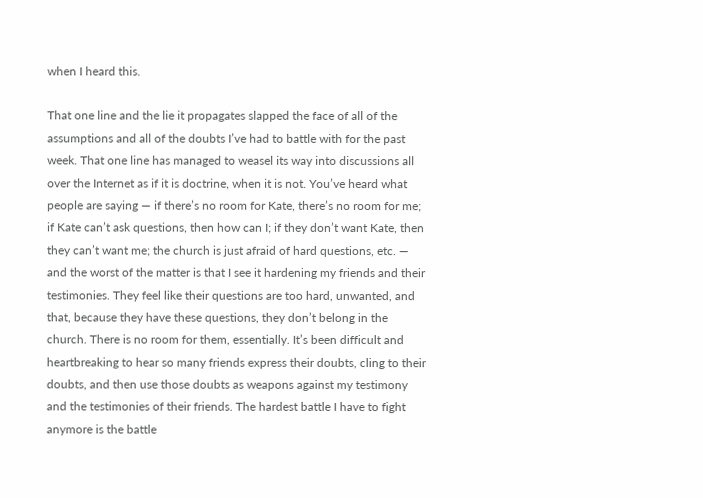when I heard this.

That one line and the lie it propagates slapped the face of all of the assumptions and all of the doubts I’ve had to battle with for the past week. That one line has managed to weasel its way into discussions all over the Internet as if it is doctrine, when it is not. You’ve heard what people are saying — if there’s no room for Kate, there’s no room for me; if Kate can’t ask questions, then how can I; if they don’t want Kate, then they can’t want me; the church is just afraid of hard questions, etc. — and the worst of the matter is that I see it hardening my friends and their testimonies. They feel like their questions are too hard, unwanted, and that, because they have these questions, they don’t belong in the church. There is no room for them, essentially. It’s been difficult and heartbreaking to hear so many friends express their doubts, cling to their doubts, and then use those doubts as weapons against my testimony and the testimonies of their friends. The hardest battle I have to fight anymore is the battle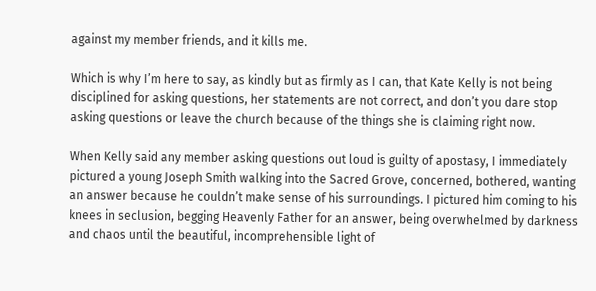against my member friends, and it kills me.

Which is why I’m here to say, as kindly but as firmly as I can, that Kate Kelly is not being disciplined for asking questions, her statements are not correct, and don’t you dare stop asking questions or leave the church because of the things she is claiming right now.

When Kelly said any member asking questions out loud is guilty of apostasy, I immediately pictured a young Joseph Smith walking into the Sacred Grove, concerned, bothered, wanting an answer because he couldn’t make sense of his surroundings. I pictured him coming to his knees in seclusion, begging Heavenly Father for an answer, being overwhelmed by darkness and chaos until the beautiful, incomprehensible light of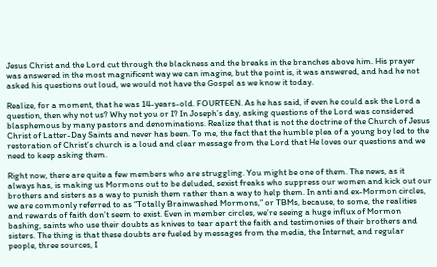Jesus Christ and the Lord cut through the blackness and the breaks in the branches above him. His prayer was answered in the most magnificent way we can imagine, but the point is, it was answered, and had he not asked his questions out loud, we would not have the Gospel as we know it today.

Realize, for a moment, that he was 14-years-old. FOURTEEN. As he has said, if even he could ask the Lord a question, then why not us? Why not you or I? In Joseph’s day, asking questions of the Lord was considered blasphemous by many pastors and denominations. Realize that that is not the doctrine of the Church of Jesus Christ of Latter-Day Saints and never has been. To me, the fact that the humble plea of a young boy led to the restoration of Christ’s church is a loud and clear message from the Lord that He loves our questions and we need to keep asking them.

Right now, there are quite a few members who are struggling. You might be one of them. The news, as it always has, is making us Mormons out to be deluded, sexist freaks who suppress our women and kick out our brothers and sisters as a way to punish them rather than a way to help them. In anti and ex-Mormon circles, we are commonly referred to as “Totally Brainwashed Mormons,” or TBMs, because, to some, the realities and rewards of faith don’t seem to exist. Even in member circles, we’re seeing a huge influx of Mormon bashing, saints who use their doubts as knives to tear apart the faith and testimonies of their brothers and sisters. The thing is that these doubts are fueled by messages from the media, the Internet, and regular people, three sources, I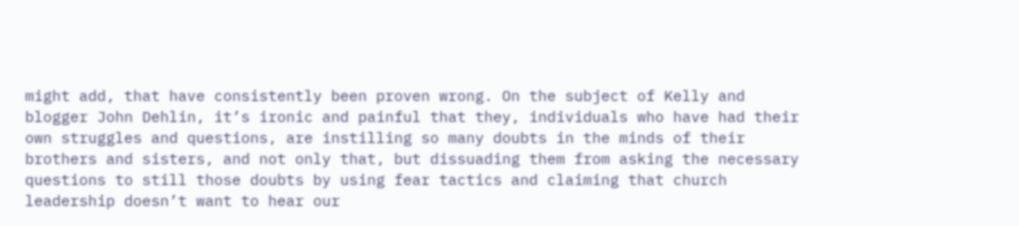might add, that have consistently been proven wrong. On the subject of Kelly and blogger John Dehlin, it’s ironic and painful that they, individuals who have had their own struggles and questions, are instilling so many doubts in the minds of their brothers and sisters, and not only that, but dissuading them from asking the necessary questions to still those doubts by using fear tactics and claiming that church leadership doesn’t want to hear our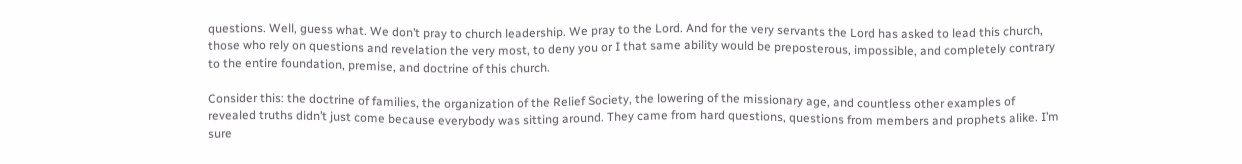questions. Well, guess what. We don’t pray to church leadership. We pray to the Lord. And for the very servants the Lord has asked to lead this church, those who rely on questions and revelation the very most, to deny you or I that same ability would be preposterous, impossible, and completely contrary to the entire foundation, premise, and doctrine of this church.

Consider this: the doctrine of families, the organization of the Relief Society, the lowering of the missionary age, and countless other examples of revealed truths didn’t just come because everybody was sitting around. They came from hard questions, questions from members and prophets alike. I’m sure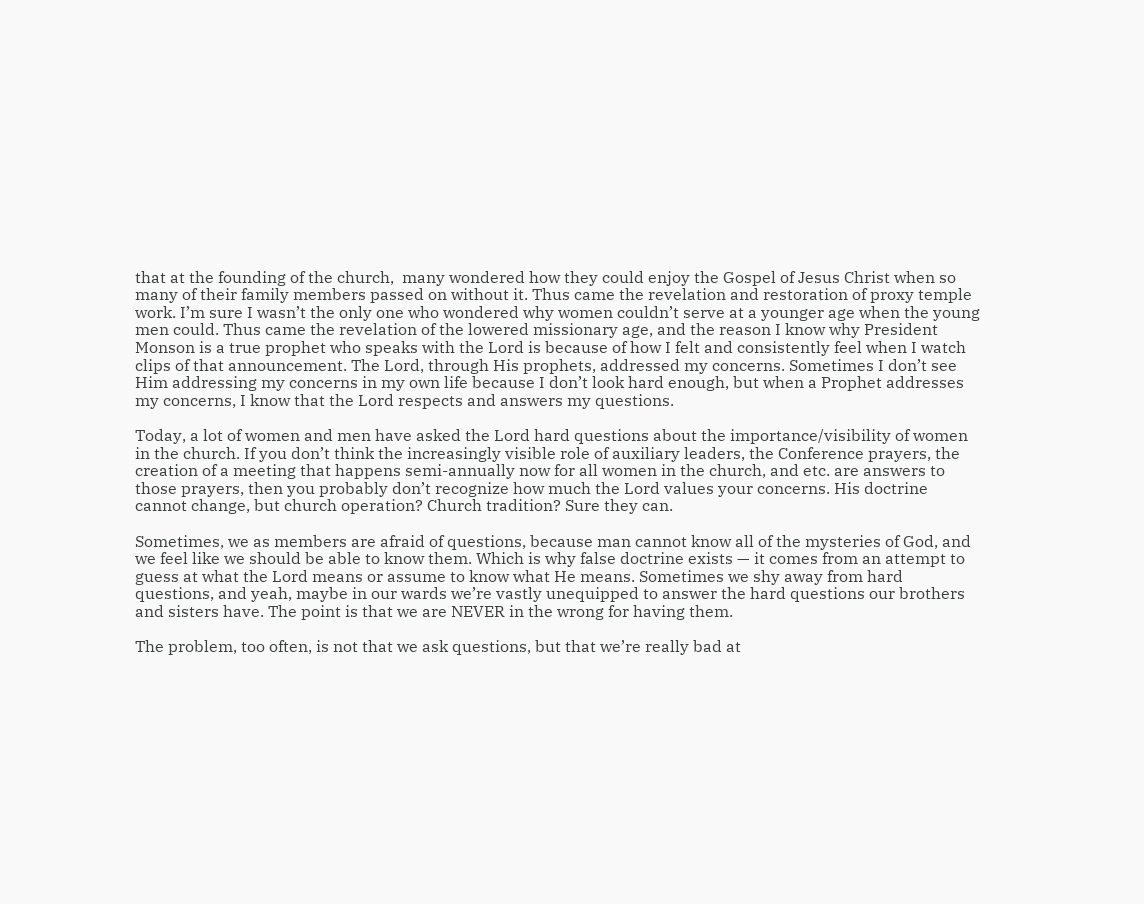that at the founding of the church,  many wondered how they could enjoy the Gospel of Jesus Christ when so many of their family members passed on without it. Thus came the revelation and restoration of proxy temple work. I’m sure I wasn’t the only one who wondered why women couldn’t serve at a younger age when the young men could. Thus came the revelation of the lowered missionary age, and the reason I know why President Monson is a true prophet who speaks with the Lord is because of how I felt and consistently feel when I watch clips of that announcement. The Lord, through His prophets, addressed my concerns. Sometimes I don’t see Him addressing my concerns in my own life because I don’t look hard enough, but when a Prophet addresses my concerns, I know that the Lord respects and answers my questions.

Today, a lot of women and men have asked the Lord hard questions about the importance/visibility of women in the church. If you don’t think the increasingly visible role of auxiliary leaders, the Conference prayers, the creation of a meeting that happens semi-annually now for all women in the church, and etc. are answers to those prayers, then you probably don’t recognize how much the Lord values your concerns. His doctrine cannot change, but church operation? Church tradition? Sure they can.

Sometimes, we as members are afraid of questions, because man cannot know all of the mysteries of God, and we feel like we should be able to know them. Which is why false doctrine exists — it comes from an attempt to guess at what the Lord means or assume to know what He means. Sometimes we shy away from hard questions, and yeah, maybe in our wards we’re vastly unequipped to answer the hard questions our brothers and sisters have. The point is that we are NEVER in the wrong for having them.

The problem, too often, is not that we ask questions, but that we’re really bad at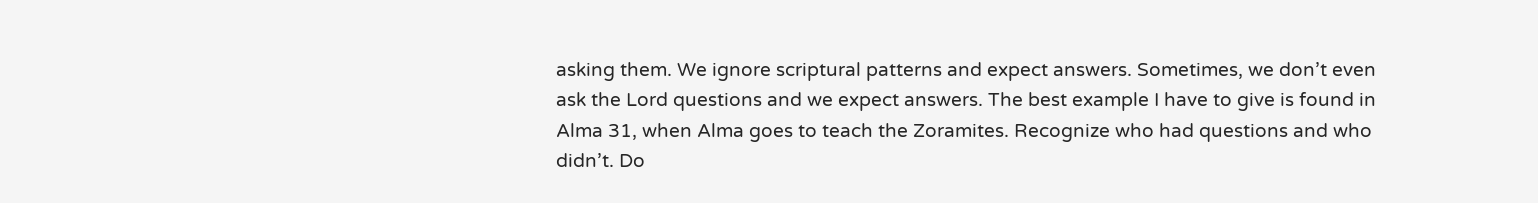asking them. We ignore scriptural patterns and expect answers. Sometimes, we don’t even ask the Lord questions and we expect answers. The best example I have to give is found in Alma 31, when Alma goes to teach the Zoramites. Recognize who had questions and who didn’t. Do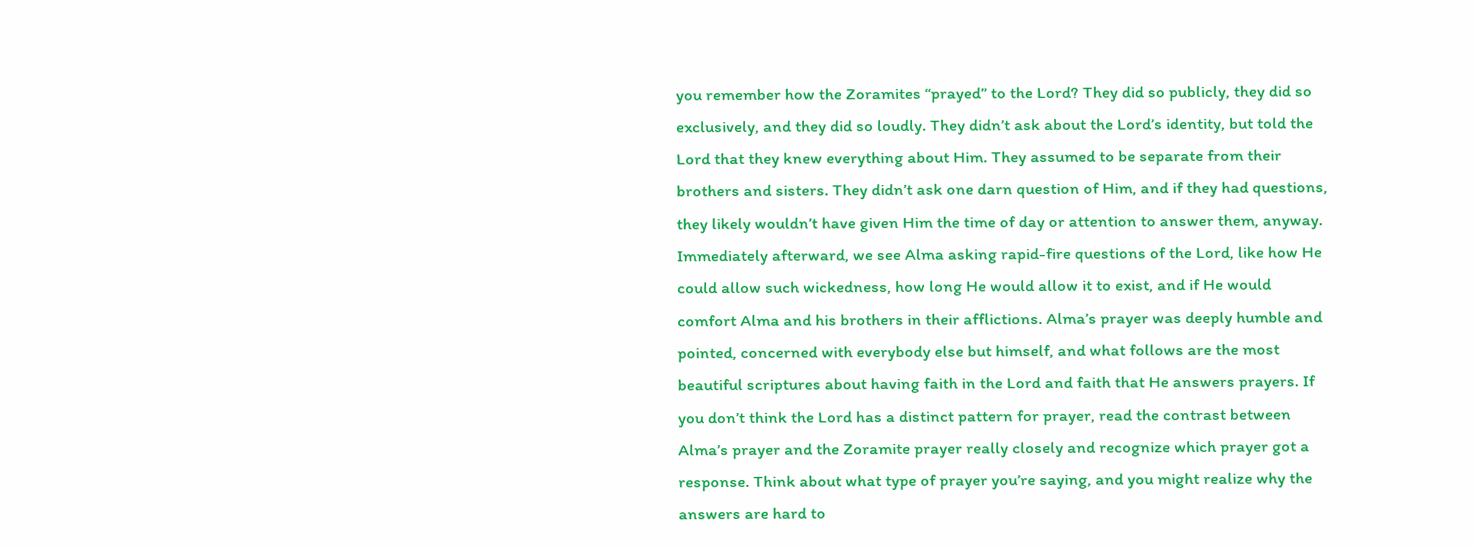you remember how the Zoramites “prayed” to the Lord? They did so publicly, they did so exclusively, and they did so loudly. They didn’t ask about the Lord’s identity, but told the Lord that they knew everything about Him. They assumed to be separate from their brothers and sisters. They didn’t ask one darn question of Him, and if they had questions, they likely wouldn’t have given Him the time of day or attention to answer them, anyway. Immediately afterward, we see Alma asking rapid-fire questions of the Lord, like how He could allow such wickedness, how long He would allow it to exist, and if He would comfort Alma and his brothers in their afflictions. Alma’s prayer was deeply humble and pointed, concerned with everybody else but himself, and what follows are the most beautiful scriptures about having faith in the Lord and faith that He answers prayers. If you don’t think the Lord has a distinct pattern for prayer, read the contrast between Alma’s prayer and the Zoramite prayer really closely and recognize which prayer got a response. Think about what type of prayer you’re saying, and you might realize why the answers are hard to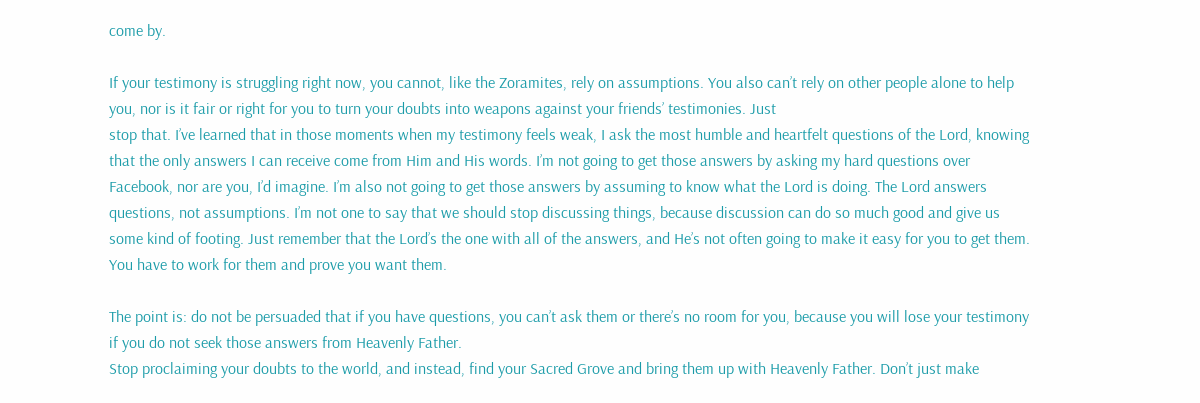come by.

If your testimony is struggling right now, you cannot, like the Zoramites, rely on assumptions. You also can’t rely on other people alone to help you, nor is it fair or right for you to turn your doubts into weapons against your friends’ testimonies. Just
stop that. I’ve learned that in those moments when my testimony feels weak, I ask the most humble and heartfelt questions of the Lord, knowing that the only answers I can receive come from Him and His words. I’m not going to get those answers by asking my hard questions over Facebook, nor are you, I’d imagine. I’m also not going to get those answers by assuming to know what the Lord is doing. The Lord answers questions, not assumptions. I’m not one to say that we should stop discussing things, because discussion can do so much good and give us some kind of footing. Just remember that the Lord’s the one with all of the answers, and He’s not often going to make it easy for you to get them. You have to work for them and prove you want them.

The point is: do not be persuaded that if you have questions, you can’t ask them or there’s no room for you, because you will lose your testimony if you do not seek those answers from Heavenly Father.
Stop proclaiming your doubts to the world, and instead, find your Sacred Grove and bring them up with Heavenly Father. Don’t just make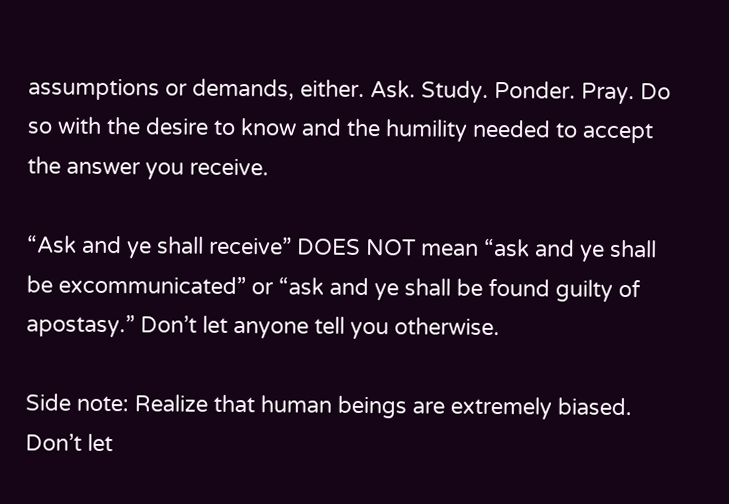assumptions or demands, either. Ask. Study. Ponder. Pray. Do so with the desire to know and the humility needed to accept the answer you receive.

“Ask and ye shall receive” DOES NOT mean “ask and ye shall be excommunicated” or “ask and ye shall be found guilty of apostasy.” Don’t let anyone tell you otherwise.

Side note: Realize that human beings are extremely biased. Don’t let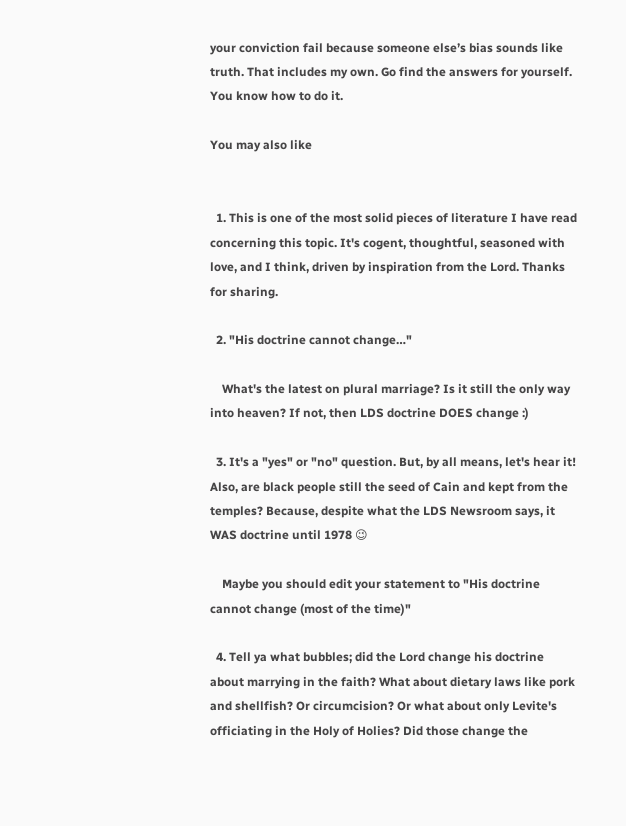your conviction fail because someone else’s bias sounds like truth. That includes my own. Go find the answers for yourself. You know how to do it.

You may also like


  1. This is one of the most solid pieces of literature I have read concerning this topic. It's cogent, thoughtful, seasoned with love, and I think, driven by inspiration from the Lord. Thanks for sharing.

  2. "His doctrine cannot change…"

    What's the latest on plural marriage? Is it still the only way into heaven? If not, then LDS doctrine DOES change :)

  3. It's a "yes" or "no" question. But, by all means, let's hear it! Also, are black people still the seed of Cain and kept from the temples? Because, despite what the LDS Newsroom says, it WAS doctrine until 1978 😉

    Maybe you should edit your statement to "His doctrine cannot change (most of the time)"

  4. Tell ya what bubbles; did the Lord change his doctrine about marrying in the faith? What about dietary laws like pork and shellfish? Or circumcision? Or what about only Levite's officiating in the Holy of Holies? Did those change the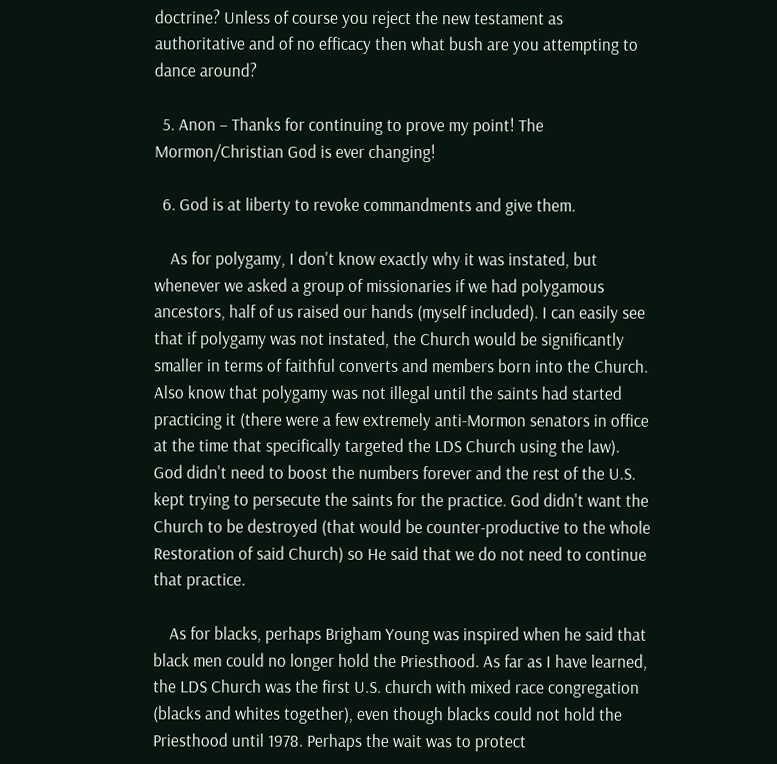doctrine? Unless of course you reject the new testament as authoritative and of no efficacy then what bush are you attempting to dance around?

  5. Anon – Thanks for continuing to prove my point! The Mormon/Christian God is ever changing!

  6. God is at liberty to revoke commandments and give them.

    As for polygamy, I don't know exactly why it was instated, but whenever we asked a group of missionaries if we had polygamous ancestors, half of us raised our hands (myself included). I can easily see that if polygamy was not instated, the Church would be significantly smaller in terms of faithful converts and members born into the Church. Also know that polygamy was not illegal until the saints had started practicing it (there were a few extremely anti-Mormon senators in office at the time that specifically targeted the LDS Church using the law). God didn't need to boost the numbers forever and the rest of the U.S. kept trying to persecute the saints for the practice. God didn't want the Church to be destroyed (that would be counter-productive to the whole Restoration of said Church) so He said that we do not need to continue that practice.

    As for blacks, perhaps Brigham Young was inspired when he said that black men could no longer hold the Priesthood. As far as I have learned, the LDS Church was the first U.S. church with mixed race congregation (blacks and whites together), even though blacks could not hold the Priesthood until 1978. Perhaps the wait was to protect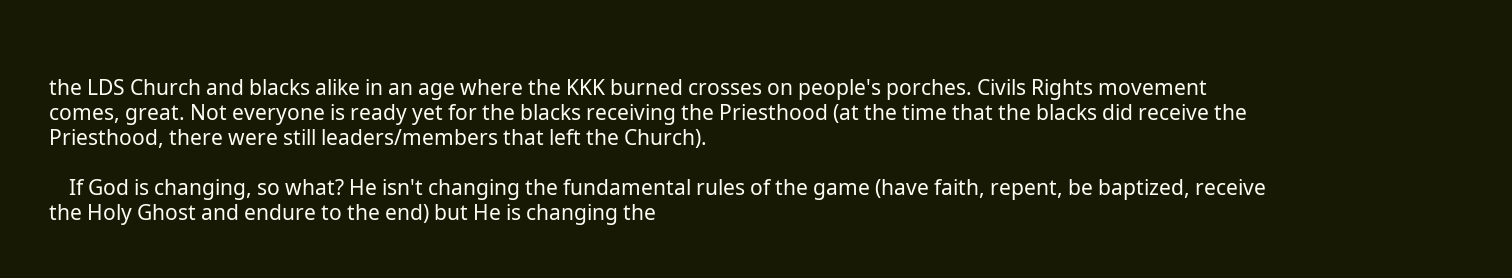the LDS Church and blacks alike in an age where the KKK burned crosses on people's porches. Civils Rights movement comes, great. Not everyone is ready yet for the blacks receiving the Priesthood (at the time that the blacks did receive the Priesthood, there were still leaders/members that left the Church).

    If God is changing, so what? He isn't changing the fundamental rules of the game (have faith, repent, be baptized, receive the Holy Ghost and endure to the end) but He is changing the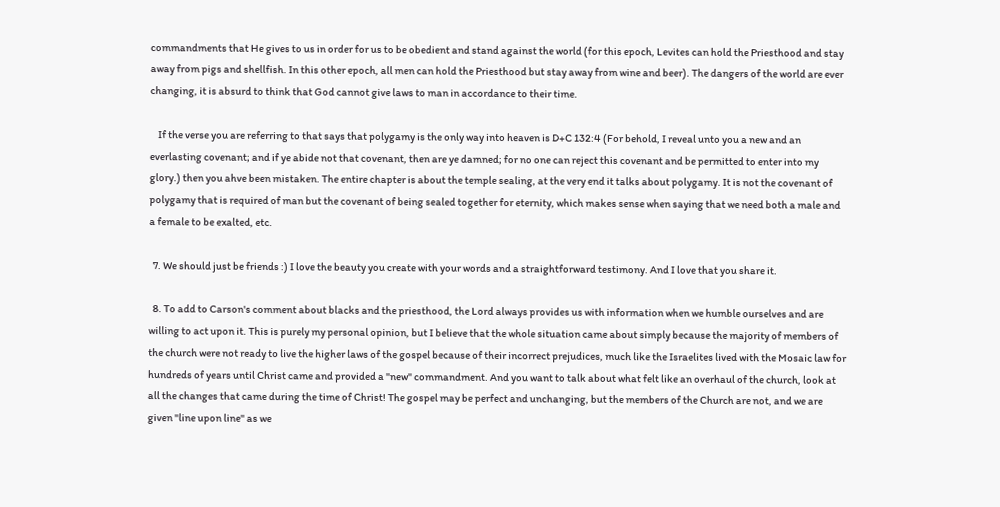commandments that He gives to us in order for us to be obedient and stand against the world (for this epoch, Levites can hold the Priesthood and stay away from pigs and shellfish. In this other epoch, all men can hold the Priesthood but stay away from wine and beer). The dangers of the world are ever changing, it is absurd to think that God cannot give laws to man in accordance to their time.

    If the verse you are referring to that says that polygamy is the only way into heaven is D+C 132:4 (For behold, I reveal unto you a new and an everlasting covenant; and if ye abide not that covenant, then are ye damned; for no one can reject this covenant and be permitted to enter into my glory.) then you ahve been mistaken. The entire chapter is about the temple sealing, at the very end it talks about polygamy. It is not the covenant of polygamy that is required of man but the covenant of being sealed together for eternity, which makes sense when saying that we need both a male and a female to be exalted, etc.

  7. We should just be friends :) I love the beauty you create with your words and a straightforward testimony. And I love that you share it.

  8. To add to Carson's comment about blacks and the priesthood, the Lord always provides us with information when we humble ourselves and are willing to act upon it. This is purely my personal opinion, but I believe that the whole situation came about simply because the majority of members of the church were not ready to live the higher laws of the gospel because of their incorrect prejudices, much like the Israelites lived with the Mosaic law for hundreds of years until Christ came and provided a "new" commandment. And you want to talk about what felt like an overhaul of the church, look at all the changes that came during the time of Christ! The gospel may be perfect and unchanging, but the members of the Church are not, and we are given "line upon line" as we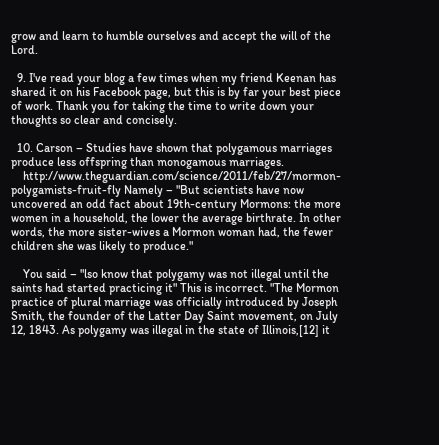grow and learn to humble ourselves and accept the will of the Lord.

  9. I've read your blog a few times when my friend Keenan has shared it on his Facebook page, but this is by far your best piece of work. Thank you for taking the time to write down your thoughts so clear and concisely.

  10. Carson – Studies have shown that polygamous marriages produce less offspring than monogamous marriages.
    http://www.theguardian.com/science/2011/feb/27/mormon-polygamists-fruit-fly Namely – "But scientists have now uncovered an odd fact about 19th-century Mormons: the more women in a household, the lower the average birthrate. In other words, the more sister-wives a Mormon woman had, the fewer children she was likely to produce."

    You said – "lso know that polygamy was not illegal until the saints had started practicing it" This is incorrect. "The Mormon practice of plural marriage was officially introduced by Joseph Smith, the founder of the Latter Day Saint movement, on July 12, 1843. As polygamy was illegal in the state of Illinois,[12] it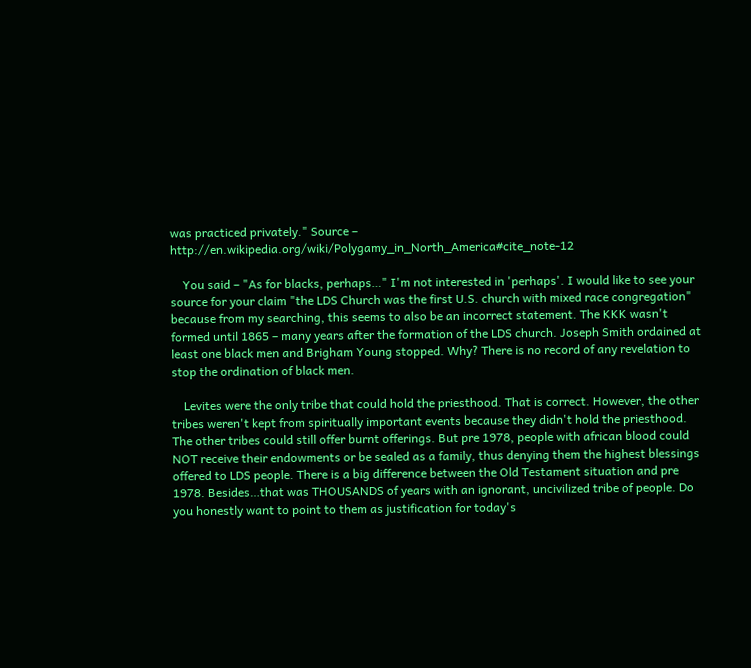was practiced privately." Source – http://en.wikipedia.org/wiki/Polygamy_in_North_America#cite_note-12

    You said – "As for blacks, perhaps…" I'm not interested in 'perhaps'. I would like to see your source for your claim "the LDS Church was the first U.S. church with mixed race congregation" because from my searching, this seems to also be an incorrect statement. The KKK wasn't formed until 1865 – many years after the formation of the LDS church. Joseph Smith ordained at least one black men and Brigham Young stopped. Why? There is no record of any revelation to stop the ordination of black men.

    Levites were the only tribe that could hold the priesthood. That is correct. However, the other tribes weren't kept from spiritually important events because they didn't hold the priesthood. The other tribes could still offer burnt offerings. But pre 1978, people with african blood could NOT receive their endowments or be sealed as a family, thus denying them the highest blessings offered to LDS people. There is a big difference between the Old Testament situation and pre 1978. Besides…that was THOUSANDS of years with an ignorant, uncivilized tribe of people. Do you honestly want to point to them as justification for today's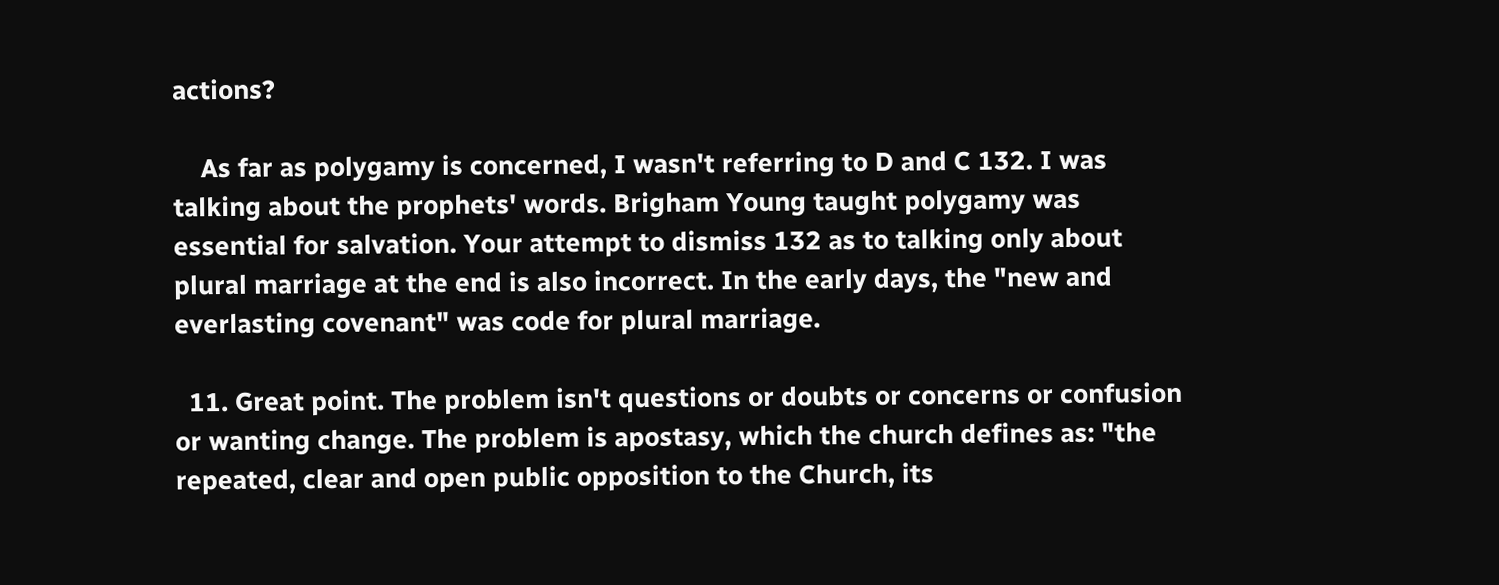actions?

    As far as polygamy is concerned, I wasn't referring to D and C 132. I was talking about the prophets' words. Brigham Young taught polygamy was essential for salvation. Your attempt to dismiss 132 as to talking only about plural marriage at the end is also incorrect. In the early days, the "new and everlasting covenant" was code for plural marriage.

  11. Great point. The problem isn't questions or doubts or concerns or confusion or wanting change. The problem is apostasy, which the church defines as: "the repeated, clear and open public opposition to the Church, its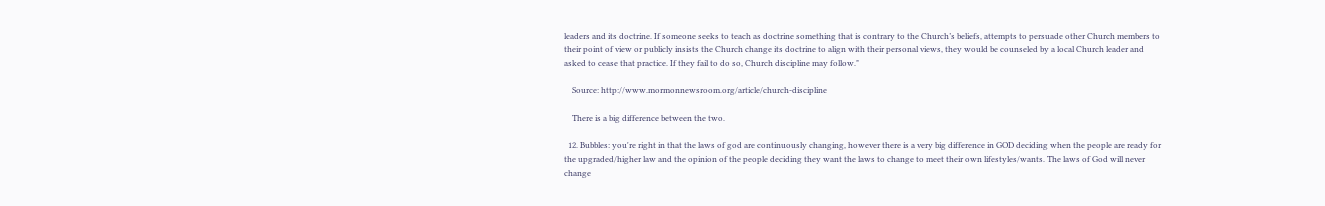leaders and its doctrine. If someone seeks to teach as doctrine something that is contrary to the Church’s beliefs, attempts to persuade other Church members to their point of view or publicly insists the Church change its doctrine to align with their personal views, they would be counseled by a local Church leader and asked to cease that practice. If they fail to do so, Church discipline may follow."

    Source: http://www.mormonnewsroom.org/article/church-discipline

    There is a big difference between the two.

  12. Bubbles: you're right in that the laws of god are continuously changing, however there is a very big difference in GOD deciding when the people are ready for the upgraded/higher law and the opinion of the people deciding they want the laws to change to meet their own lifestyles/wants. The laws of God will never change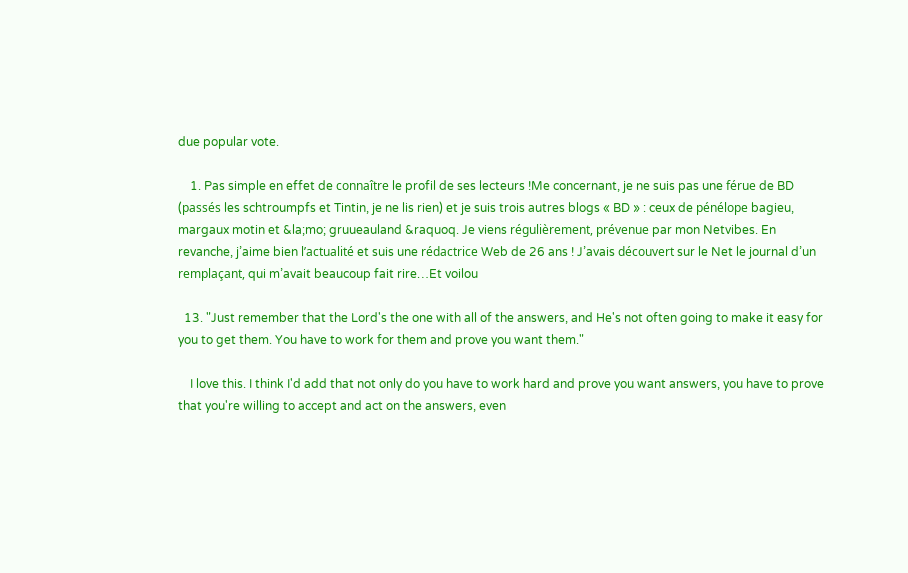due popular vote.

    1. Pas simple en effet de connaître le profil de ses lecteurs !Me concernant, je ne suis pas une férue de BD (passés les schtroumpfs et Tintin, je ne lis rien) et je suis trois autres blogs « BD » : ceux de pénélope bagieu, margaux motin et &la;mo; gruueauland &raquoq. Je viens régulièrement, prévenue par mon Netvibes. En revanche, j’aime bien l’actualité et suis une rédactrice Web de 26 ans ! J’avais découvert sur le Net le journal d’un remplaçant, qui m’avait beaucoup fait rire…Et voilou

  13. "Just remember that the Lord's the one with all of the answers, and He's not often going to make it easy for you to get them. You have to work for them and prove you want them."

    I love this. I think I'd add that not only do you have to work hard and prove you want answers, you have to prove that you're willing to accept and act on the answers, even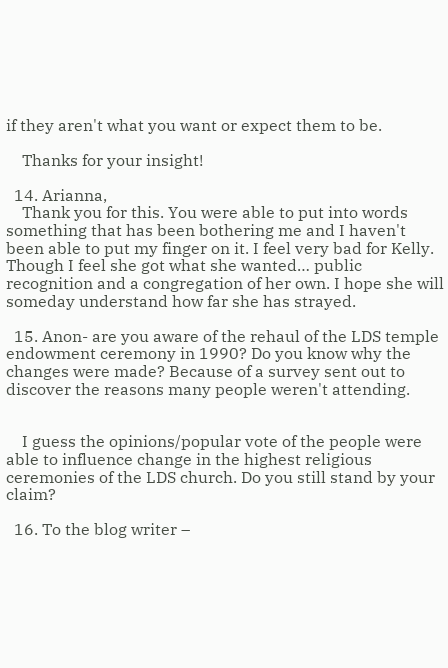if they aren't what you want or expect them to be.

    Thanks for your insight!

  14. Arianna,
    Thank you for this. You were able to put into words something that has been bothering me and I haven't been able to put my finger on it. I feel very bad for Kelly. Though I feel she got what she wanted… public recognition and a congregation of her own. I hope she will someday understand how far she has strayed.

  15. Anon- are you aware of the rehaul of the LDS temple endowment ceremony in 1990? Do you know why the changes were made? Because of a survey sent out to discover the reasons many people weren't attending.


    I guess the opinions/popular vote of the people were able to influence change in the highest religious ceremonies of the LDS church. Do you still stand by your claim?

  16. To the blog writer –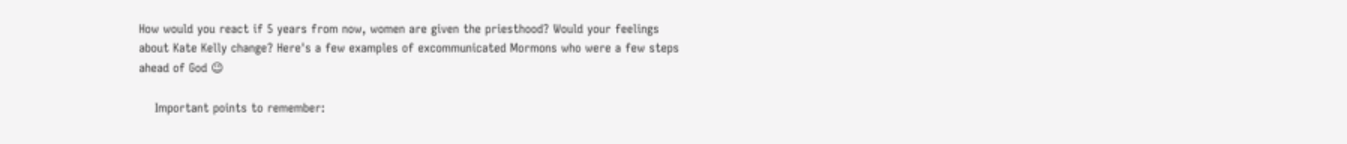How would you react if 5 years from now, women are given the priesthood? Would your feelings about Kate Kelly change? Here's a few examples of excommunicated Mormons who were a few steps ahead of God 😉

    Important points to remember: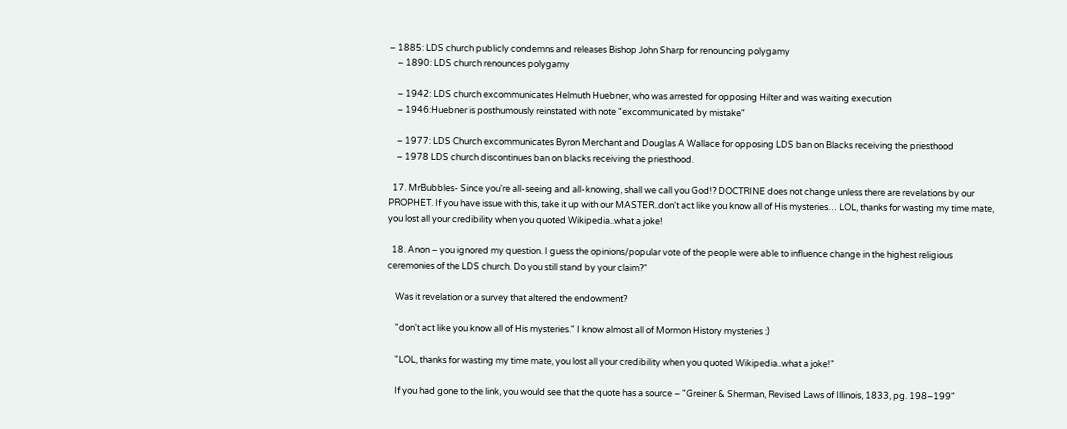– 1885: LDS church publicly condemns and releases Bishop John Sharp for renouncing polygamy
    – 1890: LDS church renounces polygamy

    – 1942: LDS church excommunicates Helmuth Huebner, who was arrested for opposing Hilter and was waiting execution
    – 1946:Huebner is posthumously reinstated with note "excommunicated by mistake"

    – 1977: LDS Church excommunicates Byron Merchant and Douglas A Wallace for opposing LDS ban on Blacks receiving the priesthood
    – 1978 LDS church discontinues ban on blacks receiving the priesthood.

  17. MrBubbles- Since you're all-seeing and all-knowing, shall we call you God!? DOCTRINE does not change unless there are revelations by our PROPHET. If you have issue with this, take it up with our MASTER..don't act like you know all of His mysteries… LOL, thanks for wasting my time mate, you lost all your credibility when you quoted Wikipedia..what a joke!

  18. Anon – you ignored my question. I guess the opinions/popular vote of the people were able to influence change in the highest religious ceremonies of the LDS church. Do you still stand by your claim?"

    Was it revelation or a survey that altered the endowment?

    "don't act like you know all of His mysteries." I know almost all of Mormon History mysteries :)

    "LOL, thanks for wasting my time mate, you lost all your credibility when you quoted Wikipedia..what a joke!"

    If you had gone to the link, you would see that the quote has a source – "Greiner & Sherman, Revised Laws of Illinois, 1833, pg. 198–199"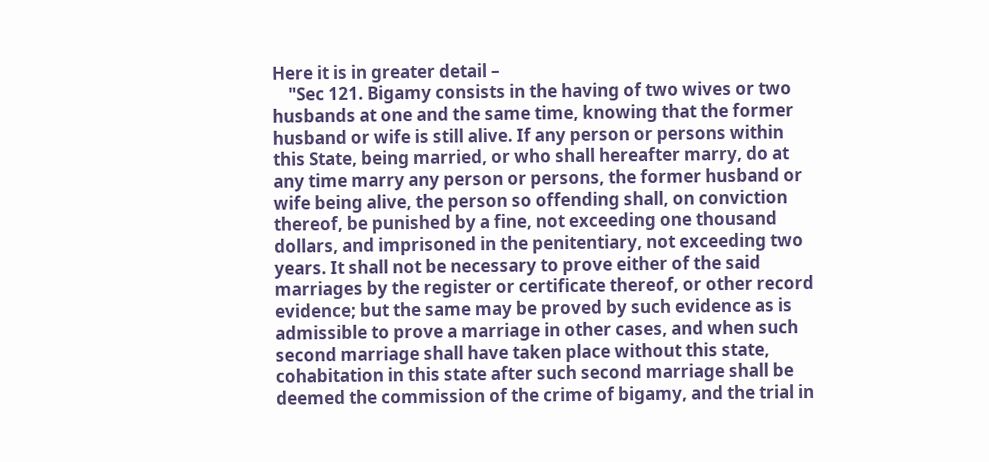Here it is in greater detail –
    "Sec 121. Bigamy consists in the having of two wives or two husbands at one and the same time, knowing that the former husband or wife is still alive. If any person or persons within this State, being married, or who shall hereafter marry, do at any time marry any person or persons, the former husband or wife being alive, the person so offending shall, on conviction thereof, be punished by a fine, not exceeding one thousand dollars, and imprisoned in the penitentiary, not exceeding two years. It shall not be necessary to prove either of the said marriages by the register or certificate thereof, or other record evidence; but the same may be proved by such evidence as is admissible to prove a marriage in other cases, and when such second marriage shall have taken place without this state, cohabitation in this state after such second marriage shall be deemed the commission of the crime of bigamy, and the trial in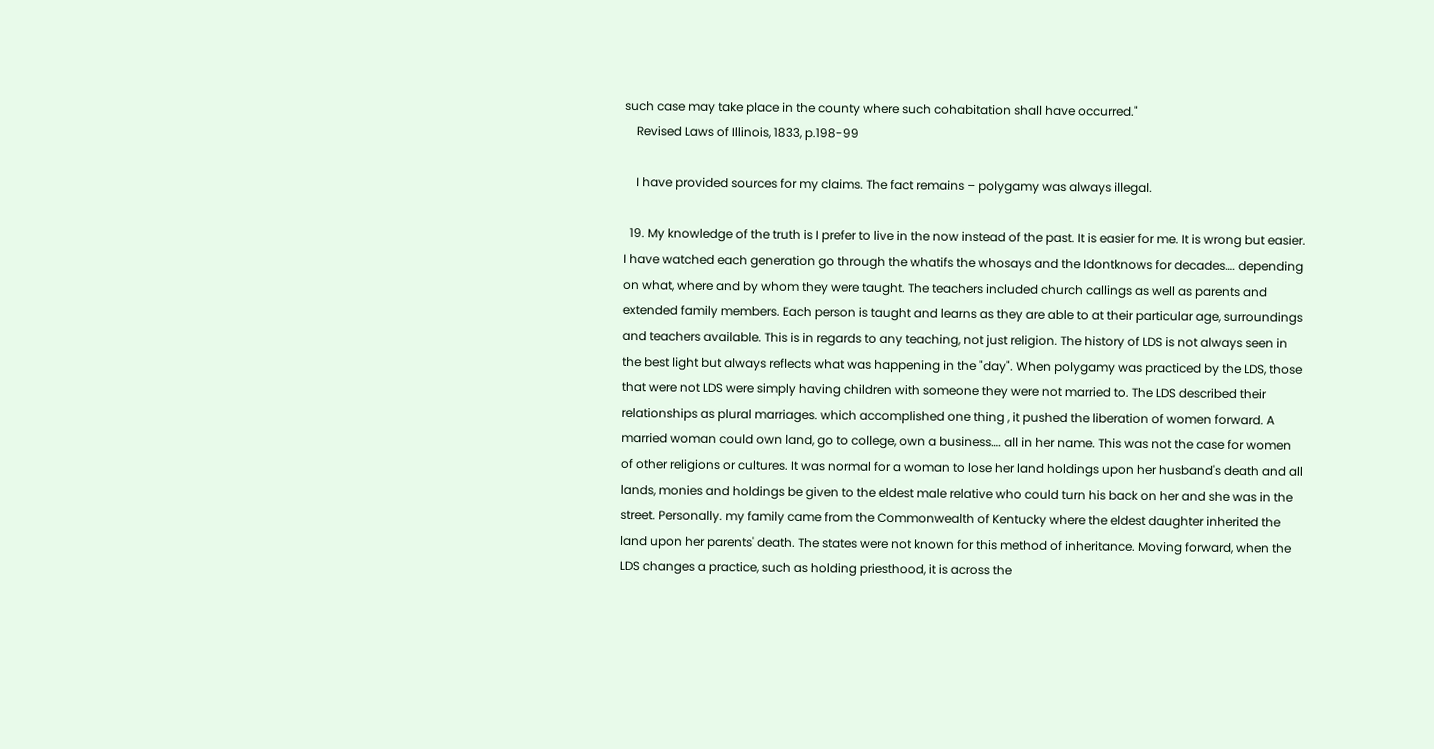such case may take place in the county where such cohabitation shall have occurred."
    Revised Laws of Illinois, 1833, p.198-99

    I have provided sources for my claims. The fact remains – polygamy was always illegal.

  19. My knowledge of the truth is I prefer to live in the now instead of the past. It is easier for me. It is wrong but easier. I have watched each generation go through the whatifs the whosays and the Idontknows for decades…. depending on what, where and by whom they were taught. The teachers included church callings as well as parents and extended family members. Each person is taught and learns as they are able to at their particular age, surroundings and teachers available. This is in regards to any teaching, not just religion. The history of LDS is not always seen in the best light but always reflects what was happening in the "day". When polygamy was practiced by the LDS, those that were not LDS were simply having children with someone they were not married to. The LDS described their relationships as plural marriages. which accomplished one thing , it pushed the liberation of women forward. A married woman could own land, go to college, own a business…. all in her name. This was not the case for women of other religions or cultures. It was normal for a woman to lose her land holdings upon her husband's death and all lands, monies and holdings be given to the eldest male relative who could turn his back on her and she was in the street. Personally. my family came from the Commonwealth of Kentucky where the eldest daughter inherited the land upon her parents' death. The states were not known for this method of inheritance. Moving forward, when the LDS changes a practice, such as holding priesthood, it is across the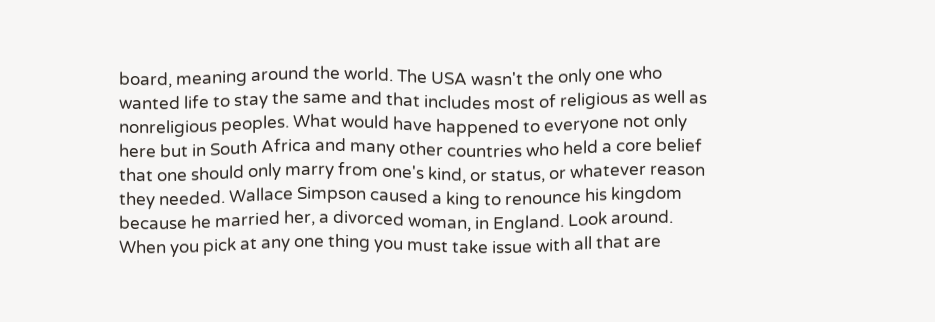board, meaning around the world. The USA wasn't the only one who wanted life to stay the same and that includes most of religious as well as nonreligious peoples. What would have happened to everyone not only here but in South Africa and many other countries who held a core belief that one should only marry from one's kind, or status, or whatever reason they needed. Wallace Simpson caused a king to renounce his kingdom because he married her, a divorced woman, in England. Look around. When you pick at any one thing you must take issue with all that are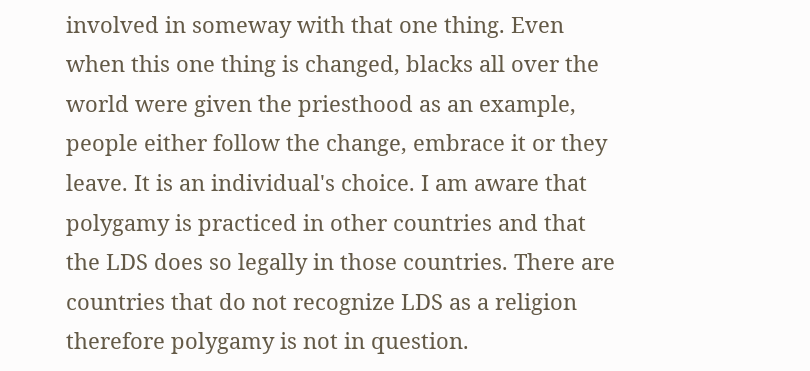involved in someway with that one thing. Even when this one thing is changed, blacks all over the world were given the priesthood as an example, people either follow the change, embrace it or they leave. It is an individual's choice. I am aware that polygamy is practiced in other countries and that the LDS does so legally in those countries. There are countries that do not recognize LDS as a religion therefore polygamy is not in question.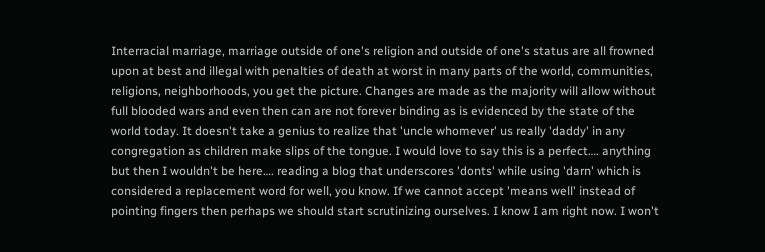Interracial marriage, marriage outside of one's religion and outside of one's status are all frowned upon at best and illegal with penalties of death at worst in many parts of the world, communities, religions, neighborhoods, you get the picture. Changes are made as the majority will allow without full blooded wars and even then can are not forever binding as is evidenced by the state of the world today. It doesn't take a genius to realize that 'uncle whomever' us really 'daddy' in any congregation as children make slips of the tongue. I would love to say this is a perfect…. anything but then I wouldn't be here…. reading a blog that underscores 'donts' while using 'darn' which is considered a replacement word for well, you know. If we cannot accept 'means well' instead of pointing fingers then perhaps we should start scrutinizing ourselves. I know I am right now. I won't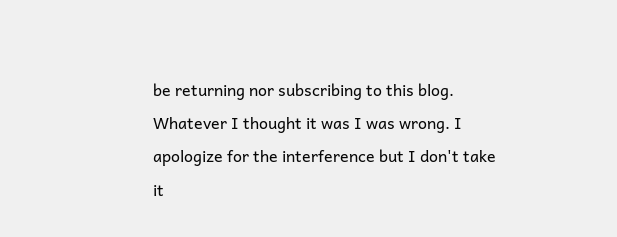be returning nor subscribing to this blog. Whatever I thought it was I was wrong. I apologize for the interference but I don't take it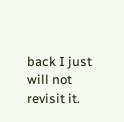back I just will not revisit it.